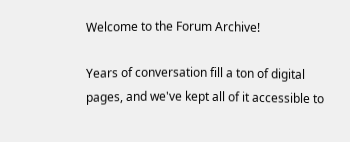Welcome to the Forum Archive!

Years of conversation fill a ton of digital pages, and we've kept all of it accessible to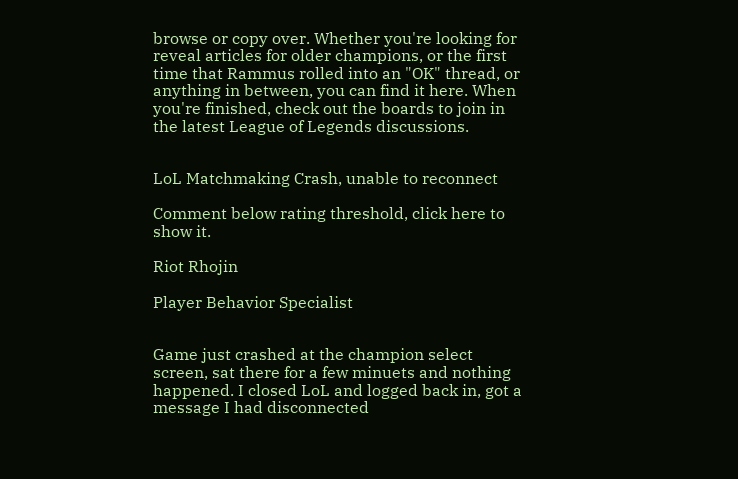browse or copy over. Whether you're looking for reveal articles for older champions, or the first time that Rammus rolled into an "OK" thread, or anything in between, you can find it here. When you're finished, check out the boards to join in the latest League of Legends discussions.


LoL Matchmaking Crash, unable to reconnect

Comment below rating threshold, click here to show it.

Riot Rhojin

Player Behavior Specialist


Game just crashed at the champion select screen, sat there for a few minuets and nothing happened. I closed LoL and logged back in, got a message I had disconnected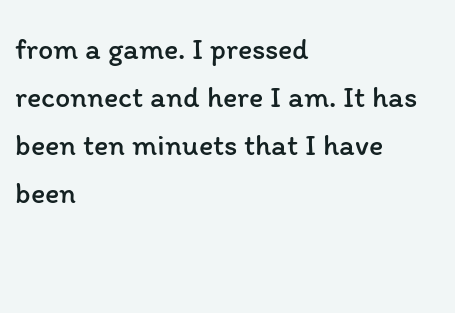from a game. I pressed reconnect and here I am. It has been ten minuets that I have been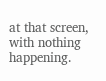at that screen, with nothing happening.